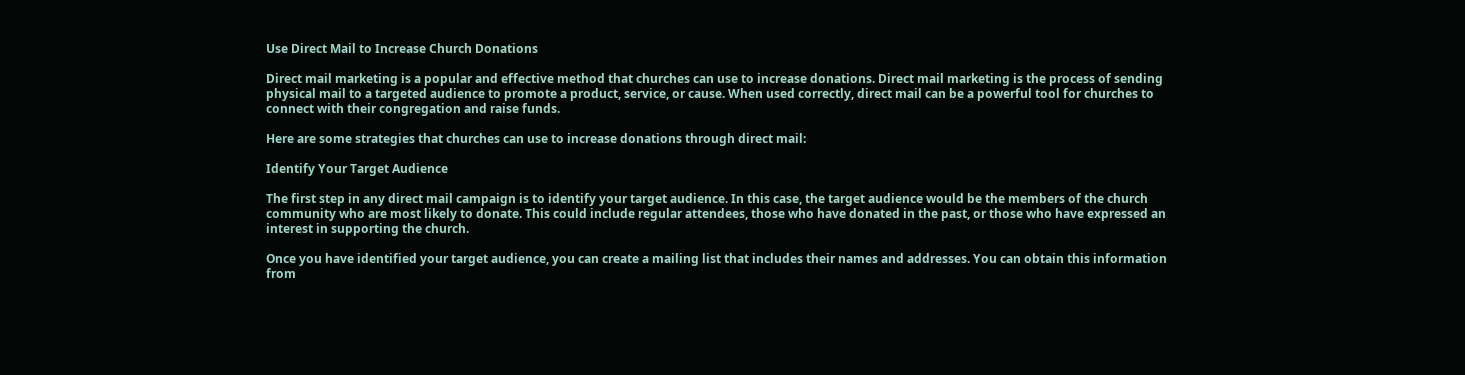Use Direct Mail to Increase Church Donations

Direct mail marketing is a popular and effective method that churches can use to increase donations. Direct mail marketing is the process of sending physical mail to a targeted audience to promote a product, service, or cause. When used correctly, direct mail can be a powerful tool for churches to connect with their congregation and raise funds.

Here are some strategies that churches can use to increase donations through direct mail:

Identify Your Target Audience

The first step in any direct mail campaign is to identify your target audience. In this case, the target audience would be the members of the church community who are most likely to donate. This could include regular attendees, those who have donated in the past, or those who have expressed an interest in supporting the church.

Once you have identified your target audience, you can create a mailing list that includes their names and addresses. You can obtain this information from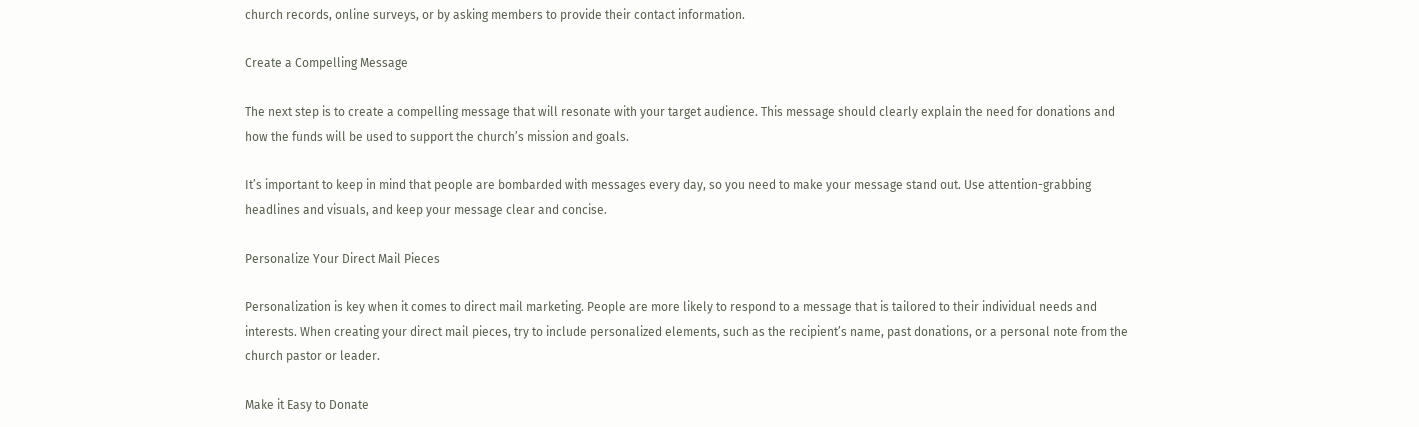church records, online surveys, or by asking members to provide their contact information.

Create a Compelling Message

The next step is to create a compelling message that will resonate with your target audience. This message should clearly explain the need for donations and how the funds will be used to support the church’s mission and goals.

It’s important to keep in mind that people are bombarded with messages every day, so you need to make your message stand out. Use attention-grabbing headlines and visuals, and keep your message clear and concise.

Personalize Your Direct Mail Pieces

Personalization is key when it comes to direct mail marketing. People are more likely to respond to a message that is tailored to their individual needs and interests. When creating your direct mail pieces, try to include personalized elements, such as the recipient’s name, past donations, or a personal note from the church pastor or leader.

Make it Easy to Donate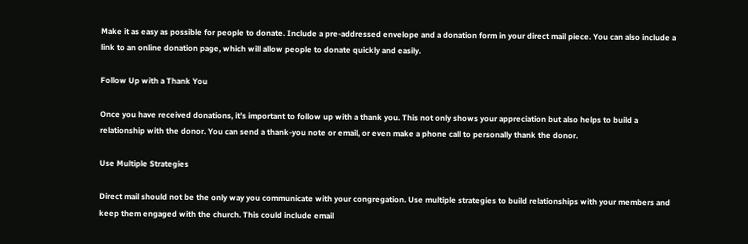Make it as easy as possible for people to donate. Include a pre-addressed envelope and a donation form in your direct mail piece. You can also include a link to an online donation page, which will allow people to donate quickly and easily.

Follow Up with a Thank You

Once you have received donations, it’s important to follow up with a thank you. This not only shows your appreciation but also helps to build a relationship with the donor. You can send a thank-you note or email, or even make a phone call to personally thank the donor.

Use Multiple Strategies

Direct mail should not be the only way you communicate with your congregation. Use multiple strategies to build relationships with your members and keep them engaged with the church. This could include email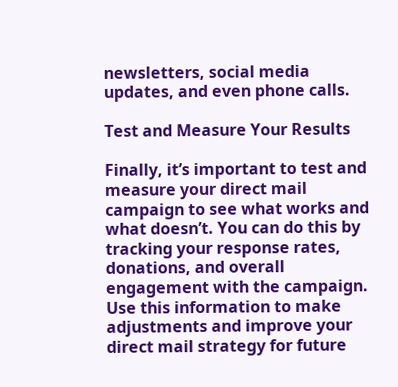newsletters, social media updates, and even phone calls.

Test and Measure Your Results

Finally, it’s important to test and measure your direct mail campaign to see what works and what doesn’t. You can do this by tracking your response rates, donations, and overall engagement with the campaign. Use this information to make adjustments and improve your direct mail strategy for future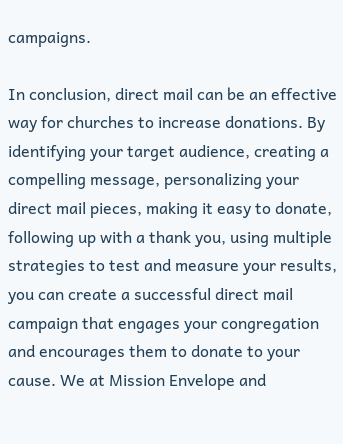campaigns.

In conclusion, direct mail can be an effective way for churches to increase donations. By identifying your target audience, creating a compelling message, personalizing your direct mail pieces, making it easy to donate, following up with a thank you, using multiple strategies to test and measure your results, you can create a successful direct mail campaign that engages your congregation and encourages them to donate to your cause. We at Mission Envelope and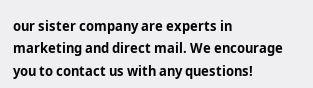our sister company are experts in marketing and direct mail. We encourage you to contact us with any questions!